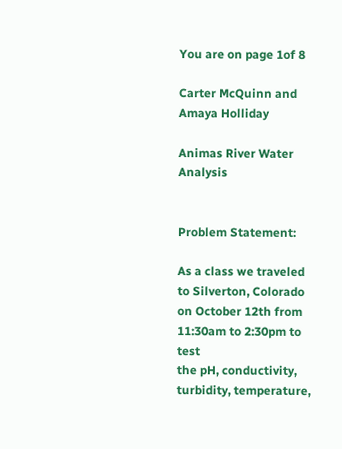You are on page 1of 8

Carter McQuinn and Amaya Holliday

Animas River Water Analysis


Problem Statement:

As a class we traveled to Silverton, Colorado on October 12th from 11:30am to 2:30pm to test
the pH, conductivity, turbidity, temperature,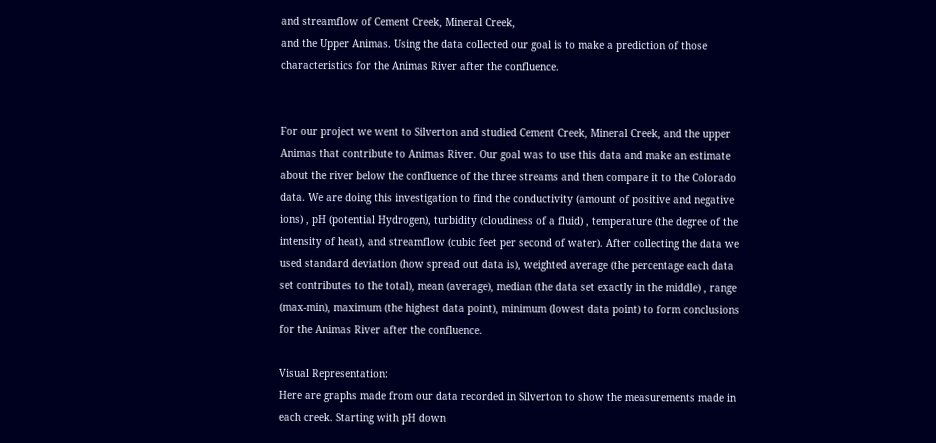and streamflow of Cement Creek, Mineral Creek,
and the Upper Animas. Using the data collected our goal is to make a prediction of those
characteristics for the Animas River after the confluence.


For our project we went to Silverton and studied Cement Creek, Mineral Creek, and the upper
Animas that contribute to Animas River. Our goal was to use this data and make an estimate
about the river below the confluence of the three streams and then compare it to the Colorado
data. We are doing this investigation to find the conductivity (amount of positive and negative
ions) , pH (potential Hydrogen), turbidity (cloudiness of a fluid) , temperature (the degree of the
intensity of heat), and streamflow (cubic feet per second of water). After collecting the data we
used standard deviation (how spread out data is), weighted average (the percentage each data
set contributes to the total), mean (average), median (the data set exactly in the middle) , range
(max-min), maximum (the highest data point), minimum (lowest data point) to form conclusions
for the Animas River after the confluence.

Visual Representation:
Here are graphs made from our data recorded in Silverton to show the measurements made in
each creek. Starting with pH down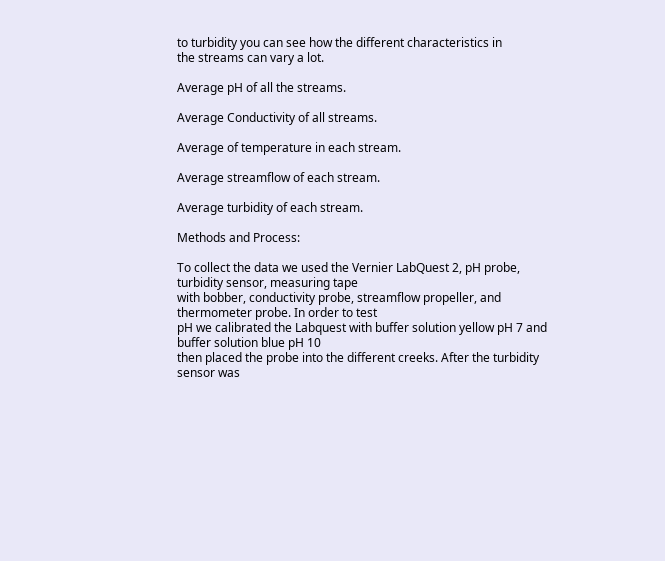to turbidity you can see how the different characteristics in
the streams can vary a lot.

Average pH of all the streams.

Average Conductivity of all streams.

Average of temperature in each stream.

Average streamflow of each stream.

Average turbidity of each stream.

Methods and Process:

To collect the data we used the Vernier LabQuest 2, pH probe, turbidity sensor, measuring tape
with bobber, conductivity probe, streamflow propeller, and thermometer probe. In order to test
pH we calibrated the Labquest with buffer solution yellow pH 7 and buffer solution blue pH 10
then placed the probe into the different creeks. After the turbidity sensor was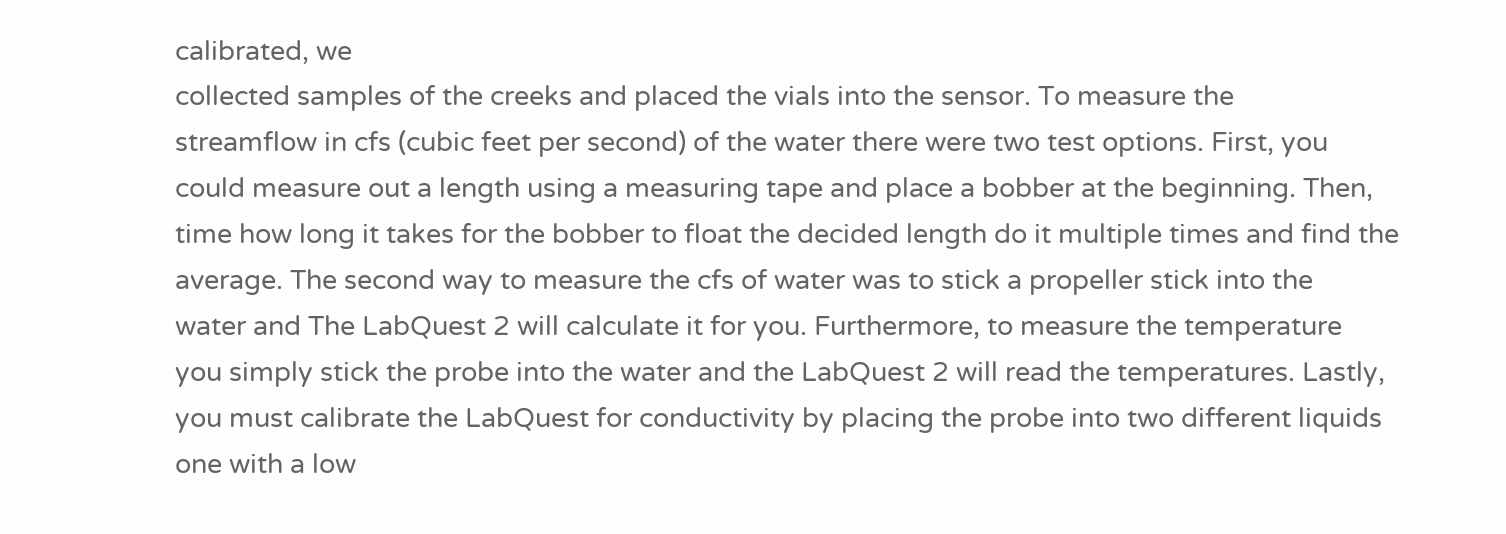calibrated, we
collected samples of the creeks and placed the vials into the sensor. To measure the
streamflow in cfs (cubic feet per second) of the water there were two test options. First, you
could measure out a length using a measuring tape and place a bobber at the beginning. Then,
time how long it takes for the bobber to float the decided length do it multiple times and find the
average. The second way to measure the cfs of water was to stick a propeller stick into the
water and The LabQuest 2 will calculate it for you. Furthermore, to measure the temperature
you simply stick the probe into the water and the LabQuest 2 will read the temperatures. Lastly,
you must calibrate the LabQuest for conductivity by placing the probe into two different liquids
one with a low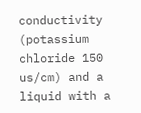conductivity (potassium chloride 150 us/cm) and a liquid with a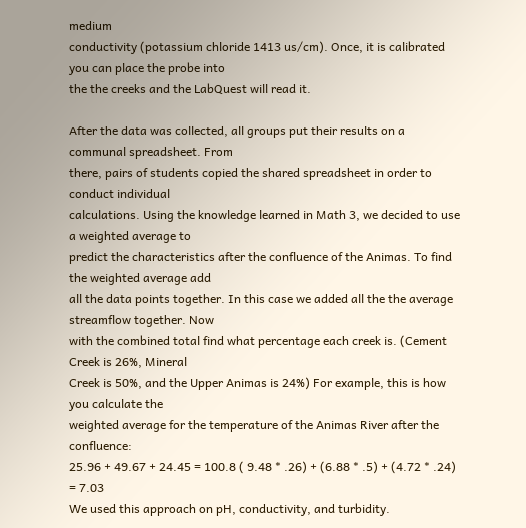medium
conductivity (potassium chloride 1413 us/cm). Once, it is calibrated you can place the probe into
the the creeks and the LabQuest will read it.

After the data was collected, all groups put their results on a communal spreadsheet. From
there, pairs of students copied the shared spreadsheet in order to conduct individual
calculations. Using the knowledge learned in Math 3, we decided to use a weighted average to
predict the characteristics after the confluence of the Animas. To find the weighted average add
all the data points together. In this case we added all the the average streamflow together. Now
with the combined total find what percentage each creek is. (Cement Creek is 26%, Mineral
Creek is 50%, and the Upper Animas is 24%) For example, this is how you calculate the
weighted average for the temperature of the Animas River after the confluence:
25.96 + 49.67 + 24.45 = 100.8 ( 9.48 * .26) + (6.88 * .5) + (4.72 * .24) = 7.03
We used this approach on pH, conductivity, and turbidity.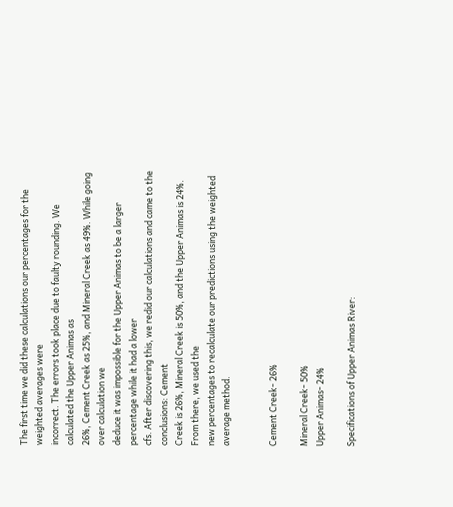The first time we did these calculations our percentages for the weighted averages were
incorrect. The errors took place due to faulty rounding. We calculated the Upper Animas as
26%, Cement Creek as 25%, and Mineral Creek as 49%. While going over calculation we
deduce it was impossible for the Upper Animas to be a larger percentage while it had a lower
cfs. After discovering this, we redid our calculations and came to the conclusions: Cement
Creek is 26%, Mineral Creek is 50%, and the Upper Animas is 24%. From there, we used the
new percentages to recalculate our predictions using the weighted average method.


Cement Creek- 26%

Mineral Creek- 50%
Upper Animas- 24%

Specifications of Upper Animas River: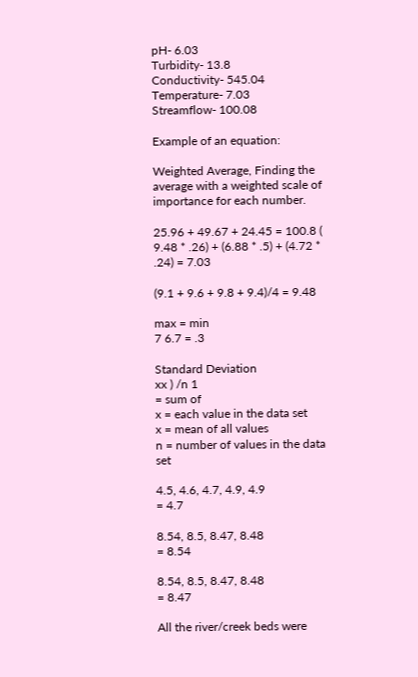pH- 6.03
Turbidity- 13.8
Conductivity- 545.04
Temperature- 7.03
Streamflow- 100.08

Example of an equation:

Weighted Average, Finding the average with a weighted scale of importance for each number.

25.96 + 49.67 + 24.45 = 100.8 ( 9.48 * .26) + (6.88 * .5) + (4.72 * .24) = 7.03

(9.1 + 9.6 + 9.8 + 9.4)/4 = 9.48

max = min
7 6.7 = .3

Standard Deviation
xx ) /n 1
= sum of
x = each value in the data set
x = mean of all values
n = number of values in the data set

4.5, 4.6, 4.7, 4.9, 4.9
= 4.7

8.54, 8.5, 8.47, 8.48
= 8.54

8.54, 8.5, 8.47, 8.48
= 8.47

All the river/creek beds were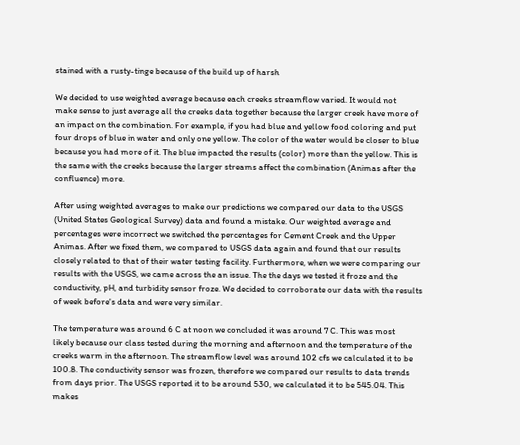stained with a rusty-tinge because of the build up of harsh

We decided to use weighted average because each creeks streamflow varied. It would not
make sense to just average all the creeks data together because the larger creek have more of
an impact on the combination. For example, if you had blue and yellow food coloring and put
four drops of blue in water and only one yellow. The color of the water would be closer to blue
because you had more of it. The blue impacted the results (color) more than the yellow. This is
the same with the creeks because the larger streams affect the combination (Animas after the
confluence) more.

After using weighted averages to make our predictions we compared our data to the USGS
(United States Geological Survey) data and found a mistake. Our weighted average and
percentages were incorrect we switched the percentages for Cement Creek and the Upper
Animas. After we fixed them, we compared to USGS data again and found that our results
closely related to that of their water testing facility. Furthermore, when we were comparing our
results with the USGS, we came across the an issue. The the days we tested it froze and the
conductivity, pH, and turbidity sensor froze. We decided to corroborate our data with the results
of week before's data and were very similar.

The temperature was around 6 C at noon we concluded it was around 7 C. This was most
likely because our class tested during the morning and afternoon and the temperature of the
creeks warm in the afternoon. The streamflow level was around 102 cfs we calculated it to be
100.8. The conductivity sensor was frozen, therefore we compared our results to data trends
from days prior. The USGS reported it to be around 530, we calculated it to be 545.04. This
makes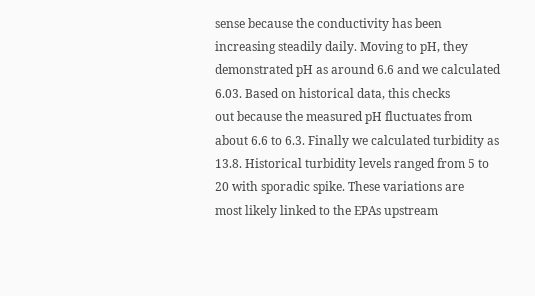sense because the conductivity has been increasing steadily daily. Moving to pH, they
demonstrated pH as around 6.6 and we calculated 6.03. Based on historical data, this checks
out because the measured pH fluctuates from about 6.6 to 6.3. Finally we calculated turbidity as
13.8. Historical turbidity levels ranged from 5 to 20 with sporadic spike. These variations are
most likely linked to the EPAs upstream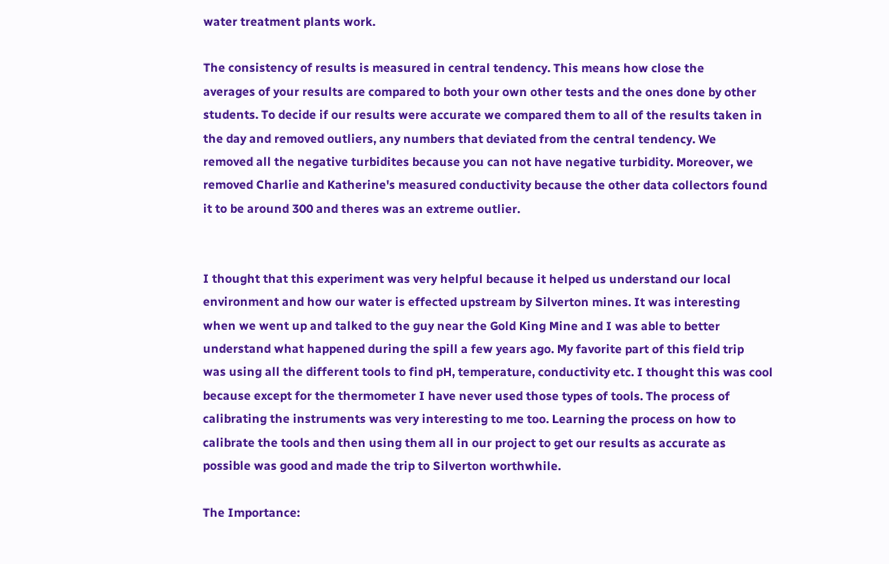water treatment plants work.

The consistency of results is measured in central tendency. This means how close the
averages of your results are compared to both your own other tests and the ones done by other
students. To decide if our results were accurate we compared them to all of the results taken in
the day and removed outliers, any numbers that deviated from the central tendency. We
removed all the negative turbidites because you can not have negative turbidity. Moreover, we
removed Charlie and Katherine's measured conductivity because the other data collectors found
it to be around 300 and theres was an extreme outlier.


I thought that this experiment was very helpful because it helped us understand our local
environment and how our water is effected upstream by Silverton mines. It was interesting
when we went up and talked to the guy near the Gold King Mine and I was able to better
understand what happened during the spill a few years ago. My favorite part of this field trip
was using all the different tools to find pH, temperature, conductivity etc. I thought this was cool
because except for the thermometer I have never used those types of tools. The process of
calibrating the instruments was very interesting to me too. Learning the process on how to
calibrate the tools and then using them all in our project to get our results as accurate as
possible was good and made the trip to Silverton worthwhile.

The Importance: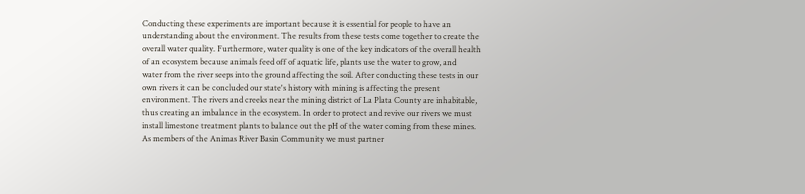Conducting these experiments are important because it is essential for people to have an
understanding about the environment. The results from these tests come together to create the
overall water quality. Furthermore, water quality is one of the key indicators of the overall health
of an ecosystem because animals feed off of aquatic life, plants use the water to grow, and
water from the river seeps into the ground affecting the soil. After conducting these tests in our
own rivers it can be concluded our state's history with mining is affecting the present
environment. The rivers and creeks near the mining district of La Plata County are inhabitable,
thus creating an imbalance in the ecosystem. In order to protect and revive our rivers we must
install limestone treatment plants to balance out the pH of the water coming from these mines.
As members of the Animas River Basin Community we must partner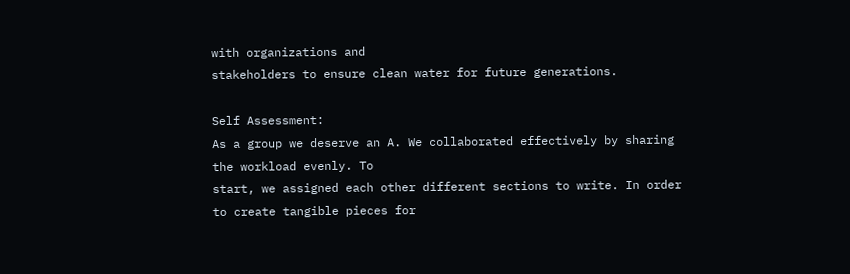with organizations and
stakeholders to ensure clean water for future generations.

Self Assessment:
As a group we deserve an A. We collaborated effectively by sharing the workload evenly. To
start, we assigned each other different sections to write. In order to create tangible pieces for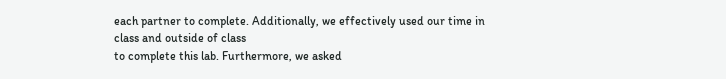each partner to complete. Additionally, we effectively used our time in class and outside of class
to complete this lab. Furthermore, we asked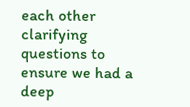each other clarifying questions to ensure we had a
deep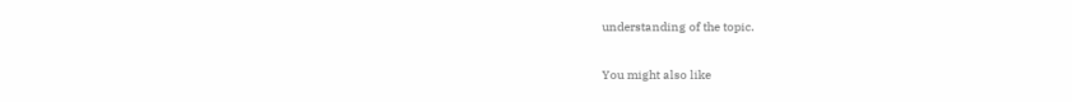understanding of the topic.

You might also like